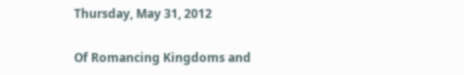Thursday, May 31, 2012

Of Romancing Kingdoms and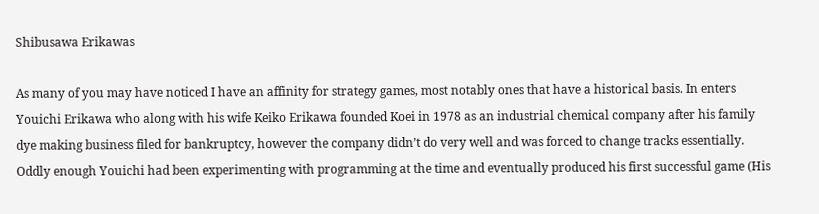Shibusawa Erikawas

As many of you may have noticed I have an affinity for strategy games, most notably ones that have a historical basis. In enters Youichi Erikawa who along with his wife Keiko Erikawa founded Koei in 1978 as an industrial chemical company after his family dye making business filed for bankruptcy, however the company didn’t do very well and was forced to change tracks essentially. Oddly enough Youichi had been experimenting with programming at the time and eventually produced his first successful game (His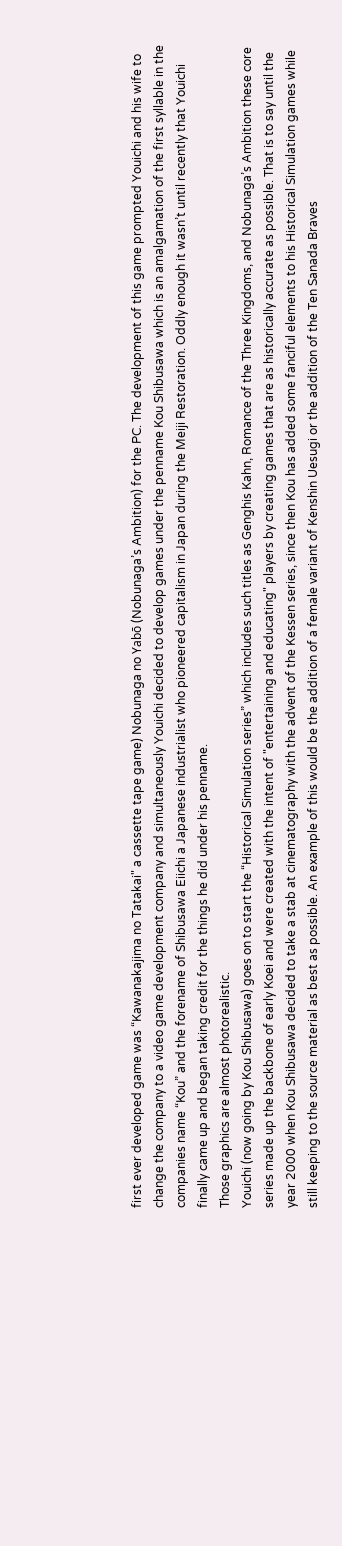first ever developed game was “Kawanakajima no Tatakai" a cassette tape game) Nobunaga no Yabō (Nobunaga’s Ambition) for the PC. The development of this game prompted Youichi and his wife to change the company to a video game development company and simultaneously Youichi decided to develop games under the penname Kou Shibusawa which is an amalgamation of the first syllable in the companies name “Kou” and the forename of Shibusawa Eiichi a Japanese industrialist who pioneered capitalism in Japan during the Meiji Restoration. Oddly enough it wasn’t until recently that Youichi finally came up and began taking credit for the things he did under his penname.
Those graphics are almost photorealistic.
Youichi (now going by Kou Shibusawa) goes on to start the “Historical Simulation series” which includes such titles as Genghis Kahn, Romance of the Three Kingdoms, and Nobunaga’s Ambition these core series made up the backbone of early Koei and were created with the intent of "entertaining and educating" players by creating games that are as historically accurate as possible. That is to say until the year 2000 when Kou Shibusawa decided to take a stab at cinematography with the advent of the Kessen series, since then Kou has added some fanciful elements to his Historical Simulation games while still keeping to the source material as best as possible. An example of this would be the addition of a female variant of Kenshin Uesugi or the addition of the Ten Sanada Braves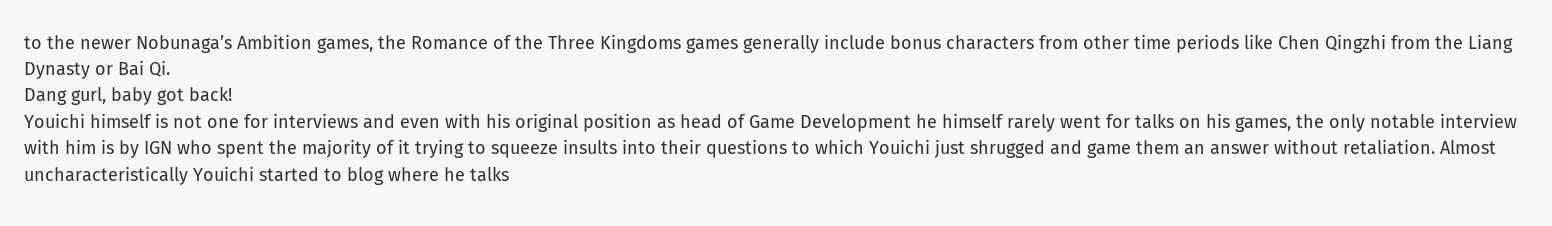to the newer Nobunaga’s Ambition games, the Romance of the Three Kingdoms games generally include bonus characters from other time periods like Chen Qingzhi from the Liang Dynasty or Bai Qi.
Dang gurl, baby got back!
Youichi himself is not one for interviews and even with his original position as head of Game Development he himself rarely went for talks on his games, the only notable interview with him is by IGN who spent the majority of it trying to squeeze insults into their questions to which Youichi just shrugged and game them an answer without retaliation. Almost uncharacteristically Youichi started to blog where he talks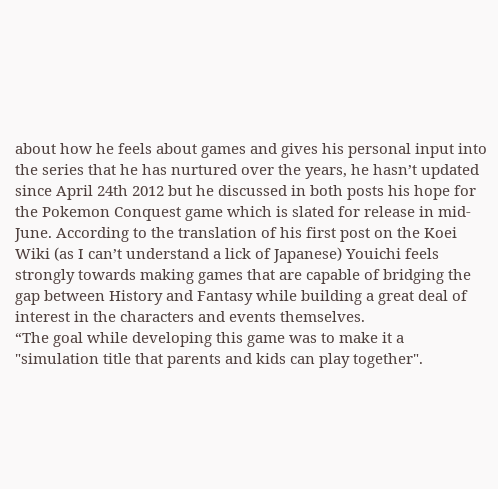about how he feels about games and gives his personal input into the series that he has nurtured over the years, he hasn’t updated since April 24th 2012 but he discussed in both posts his hope for the Pokemon Conquest game which is slated for release in mid-June. According to the translation of his first post on the Koei Wiki (as I can’t understand a lick of Japanese) Youichi feels strongly towards making games that are capable of bridging the gap between History and Fantasy while building a great deal of interest in the characters and events themselves.
“The goal while developing this game was to make it a "simulation title that parents and kids can play together".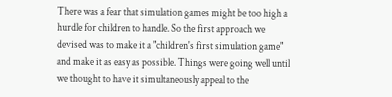There was a fear that simulation games might be too high a hurdle for children to handle. So the first approach we devised was to make it a "children's first simulation game" and make it as easy as possible. Things were going well until we thought to have it simultaneously appeal to the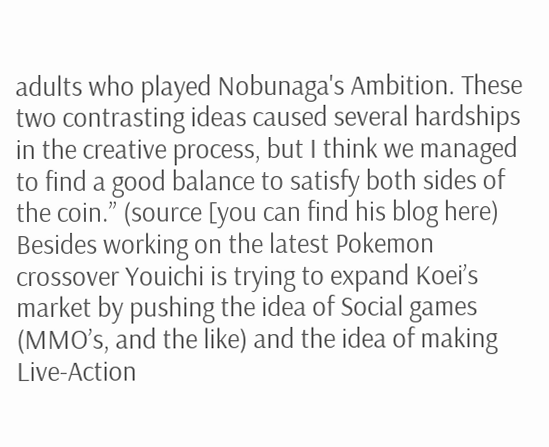adults who played Nobunaga's Ambition. These two contrasting ideas caused several hardships in the creative process, but I think we managed to find a good balance to satisfy both sides of the coin.” (source [you can find his blog here)
Besides working on the latest Pokemon crossover Youichi is trying to expand Koei’s market by pushing the idea of Social games (MMO’s, and the like) and the idea of making Live-Action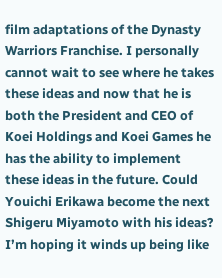film adaptations of the Dynasty Warriors Franchise. I personally cannot wait to see where he takes these ideas and now that he is both the President and CEO of Koei Holdings and Koei Games he has the ability to implement these ideas in the future. Could Youichi Erikawa become the next Shigeru Miyamoto with his ideas?
I’m hoping it winds up being like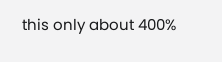this only about 400%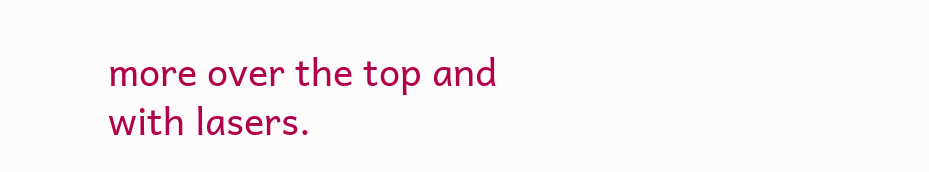more over the top and with lasers.